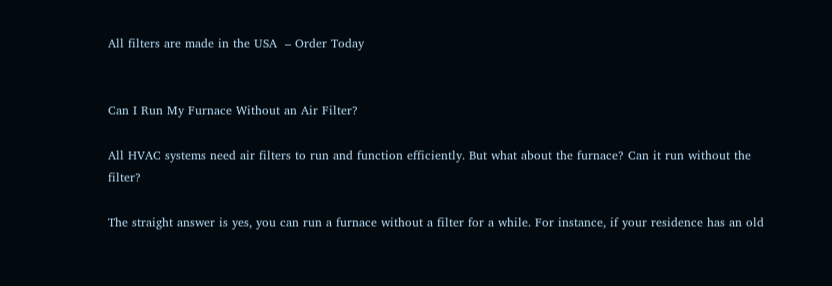All filters are made in the USA  – Order Today


Can I Run My Furnace Without an Air Filter?

All HVAC systems need air filters to run and function efficiently. But what about the furnace? Can it run without the filter?

The straight answer is yes, you can run a furnace without a filter for a while. For instance, if your residence has an old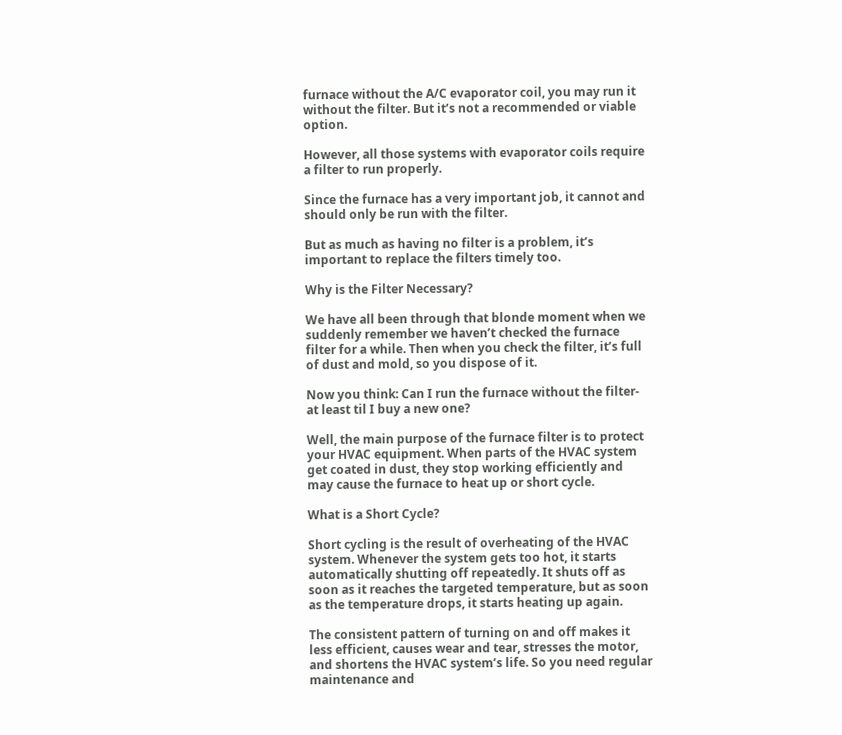furnace without the A/C evaporator coil, you may run it without the filter. But it’s not a recommended or viable option.

However, all those systems with evaporator coils require a filter to run properly.

Since the furnace has a very important job, it cannot and should only be run with the filter.

But as much as having no filter is a problem, it’s important to replace the filters timely too.

Why is the Filter Necessary?

We have all been through that blonde moment when we suddenly remember we haven’t checked the furnace filter for a while. Then when you check the filter, it’s full of dust and mold, so you dispose of it.

Now you think: Can I run the furnace without the filter- at least til I buy a new one?

Well, the main purpose of the furnace filter is to protect your HVAC equipment. When parts of the HVAC system get coated in dust, they stop working efficiently and may cause the furnace to heat up or short cycle.

What is a Short Cycle?

Short cycling is the result of overheating of the HVAC system. Whenever the system gets too hot, it starts automatically shutting off repeatedly. It shuts off as soon as it reaches the targeted temperature, but as soon as the temperature drops, it starts heating up again.

The consistent pattern of turning on and off makes it less efficient, causes wear and tear, stresses the motor, and shortens the HVAC system’s life. So you need regular maintenance and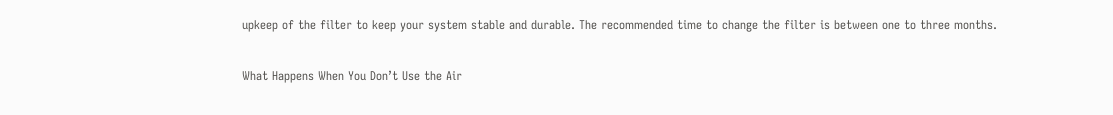upkeep of the filter to keep your system stable and durable. The recommended time to change the filter is between one to three months.

What Happens When You Don’t Use the Air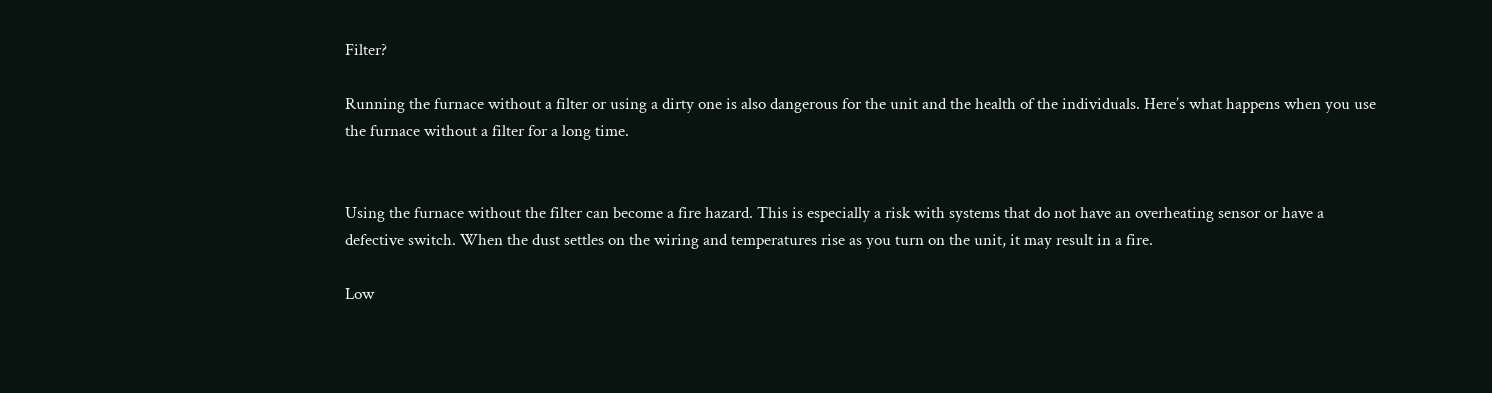Filter?

Running the furnace without a filter or using a dirty one is also dangerous for the unit and the health of the individuals. Here’s what happens when you use the furnace without a filter for a long time.


Using the furnace without the filter can become a fire hazard. This is especially a risk with systems that do not have an overheating sensor or have a defective switch. When the dust settles on the wiring and temperatures rise as you turn on the unit, it may result in a fire.

Low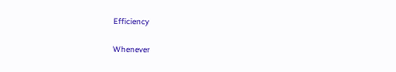Efficiency

Whenever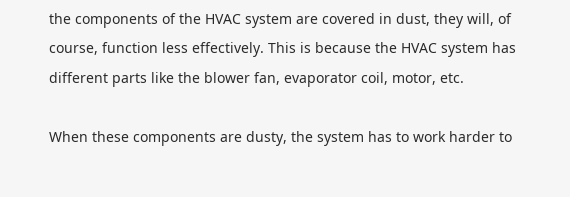the components of the HVAC system are covered in dust, they will, of course, function less effectively. This is because the HVAC system has different parts like the blower fan, evaporator coil, motor, etc.

When these components are dusty, the system has to work harder to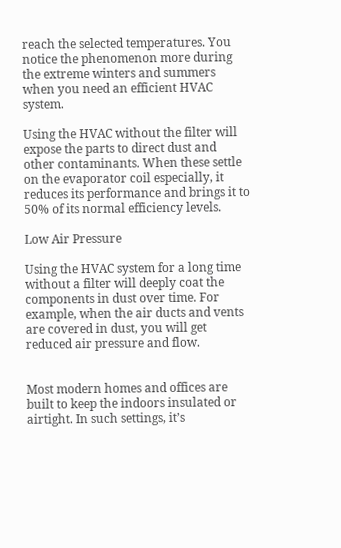reach the selected temperatures. You notice the phenomenon more during the extreme winters and summers when you need an efficient HVAC system.

Using the HVAC without the filter will expose the parts to direct dust and other contaminants. When these settle on the evaporator coil especially, it reduces its performance and brings it to 50% of its normal efficiency levels.

Low Air Pressure

Using the HVAC system for a long time without a filter will deeply coat the components in dust over time. For example, when the air ducts and vents are covered in dust, you will get reduced air pressure and flow.


Most modern homes and offices are built to keep the indoors insulated or airtight. In such settings, it’s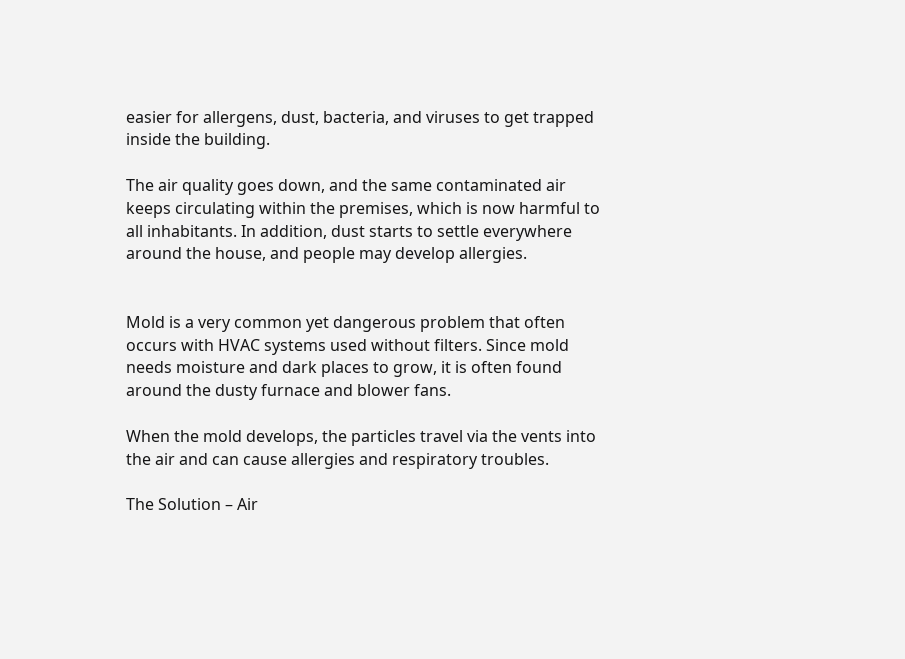easier for allergens, dust, bacteria, and viruses to get trapped inside the building.

The air quality goes down, and the same contaminated air keeps circulating within the premises, which is now harmful to all inhabitants. In addition, dust starts to settle everywhere around the house, and people may develop allergies.


Mold is a very common yet dangerous problem that often occurs with HVAC systems used without filters. Since mold needs moisture and dark places to grow, it is often found around the dusty furnace and blower fans.

When the mold develops, the particles travel via the vents into the air and can cause allergies and respiratory troubles.

The Solution – Air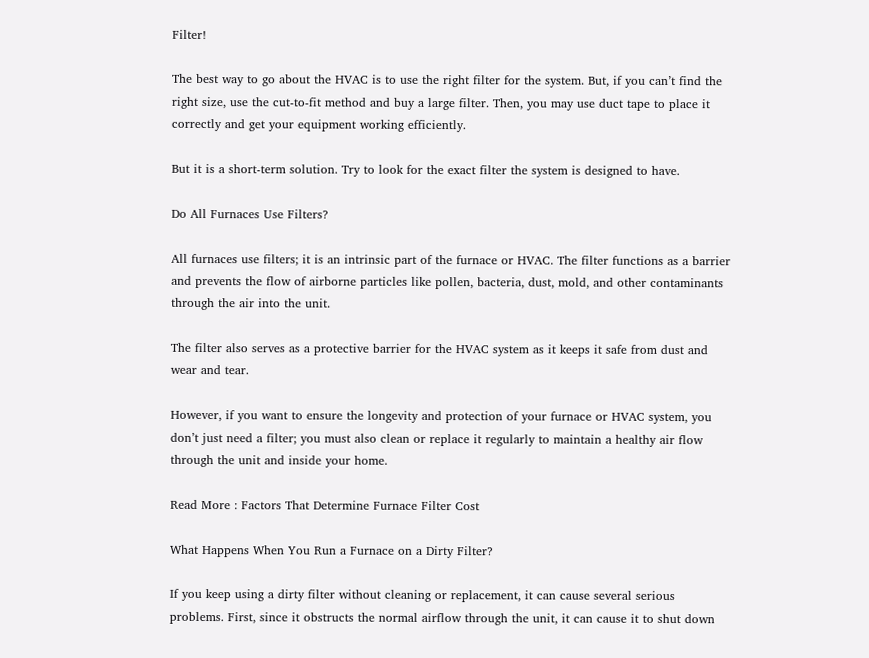Filter!

The best way to go about the HVAC is to use the right filter for the system. But, if you can’t find the right size, use the cut-to-fit method and buy a large filter. Then, you may use duct tape to place it correctly and get your equipment working efficiently.

But it is a short-term solution. Try to look for the exact filter the system is designed to have.

Do All Furnaces Use Filters?

All furnaces use filters; it is an intrinsic part of the furnace or HVAC. The filter functions as a barrier and prevents the flow of airborne particles like pollen, bacteria, dust, mold, and other contaminants through the air into the unit.

The filter also serves as a protective barrier for the HVAC system as it keeps it safe from dust and wear and tear.

However, if you want to ensure the longevity and protection of your furnace or HVAC system, you don’t just need a filter; you must also clean or replace it regularly to maintain a healthy air flow through the unit and inside your home.

Read More : Factors That Determine Furnace Filter Cost

What Happens When You Run a Furnace on a Dirty Filter?

If you keep using a dirty filter without cleaning or replacement, it can cause several serious problems. First, since it obstructs the normal airflow through the unit, it can cause it to shut down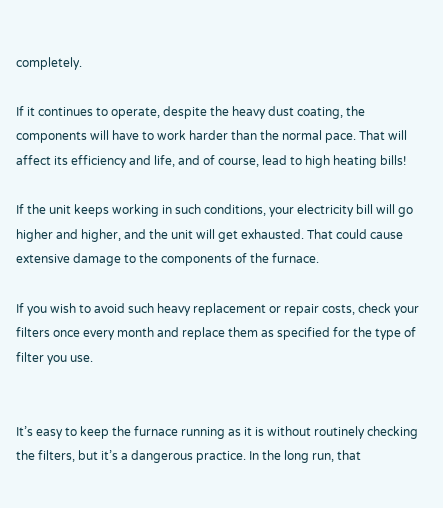completely.

If it continues to operate, despite the heavy dust coating, the components will have to work harder than the normal pace. That will affect its efficiency and life, and of course, lead to high heating bills!

If the unit keeps working in such conditions, your electricity bill will go higher and higher, and the unit will get exhausted. That could cause extensive damage to the components of the furnace.

If you wish to avoid such heavy replacement or repair costs, check your filters once every month and replace them as specified for the type of filter you use.


It’s easy to keep the furnace running as it is without routinely checking the filters, but it’s a dangerous practice. In the long run, that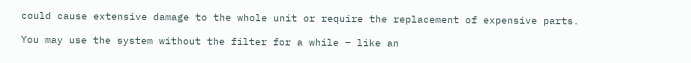could cause extensive damage to the whole unit or require the replacement of expensive parts.

You may use the system without the filter for a while – like an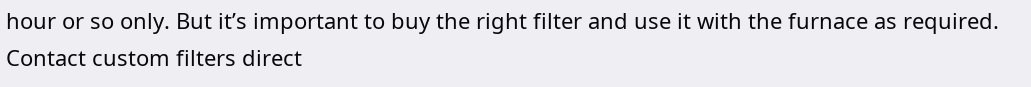hour or so only. But it’s important to buy the right filter and use it with the furnace as required. Contact custom filters direct